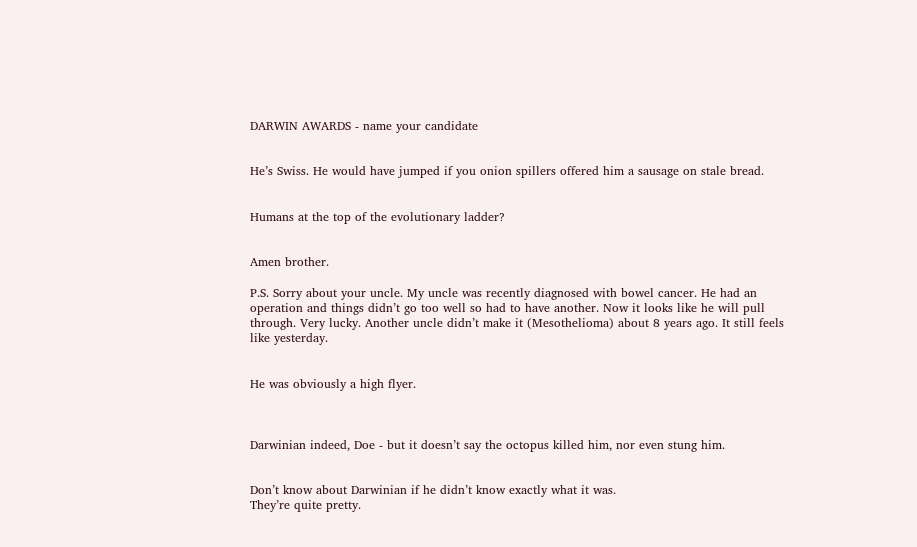DARWIN AWARDS - name your candidate


He’s Swiss. He would have jumped if you onion spillers offered him a sausage on stale bread.


Humans at the top of the evolutionary ladder?


Amen brother.

P.S. Sorry about your uncle. My uncle was recently diagnosed with bowel cancer. He had an operation and things didn’t go too well so had to have another. Now it looks like he will pull through. Very lucky. Another uncle didn’t make it (Mesothelioma) about 8 years ago. It still feels like yesterday.


He was obviously a high flyer.



Darwinian indeed, Doe - but it doesn’t say the octopus killed him, nor even stung him.


Don’t know about Darwinian if he didn’t know exactly what it was.
They’re quite pretty.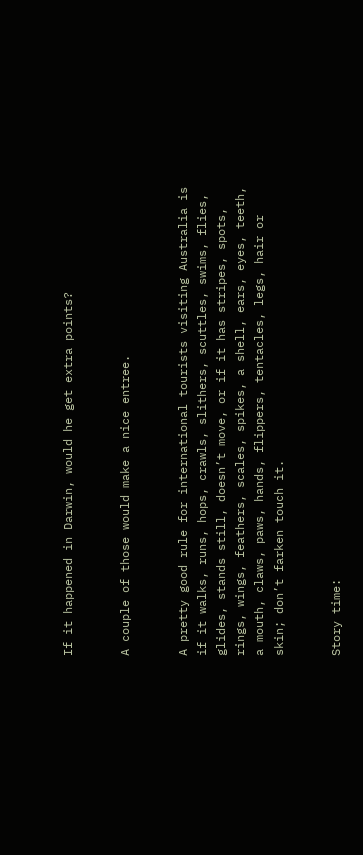If it happened in Darwin, would he get extra points?


A couple of those would make a nice entree.


A pretty good rule for international tourists visiting Australia is if it walks, runs, hops, crawls, slithers, scuttles, swims, flies, glides, stands still, doesn’t move, or if it has stripes, spots, rings, wings, feathers, scales, spikes, a shell, ears, eyes, teeth, a mouth, claws, paws, hands, flippers, tentacles, legs, hair or skin; don’t farken touch it.


Story time: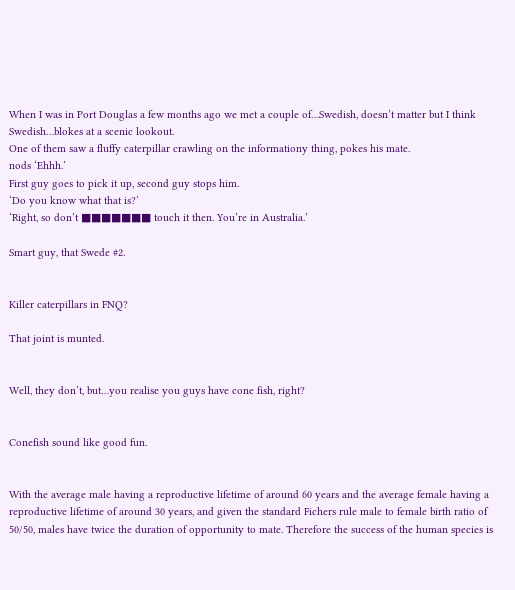When I was in Port Douglas a few months ago we met a couple of…Swedish, doesn’t matter but I think Swedish…blokes at a scenic lookout.
One of them saw a fluffy caterpillar crawling on the informationy thing, pokes his mate.
nods ‘Ehhh.’
First guy goes to pick it up, second guy stops him.
‘Do you know what that is?’
‘Right, so don’t ■■■■■■■ touch it then. You’re in Australia.’

Smart guy, that Swede #2.


Killer caterpillars in FNQ?

That joint is munted.


Well, they don’t, but…you realise you guys have cone fish, right?


Conefish sound like good fun.


With the average male having a reproductive lifetime of around 60 years and the average female having a reproductive lifetime of around 30 years, and given the standard Fichers rule male to female birth ratio of 50/50, males have twice the duration of opportunity to mate. Therefore the success of the human species is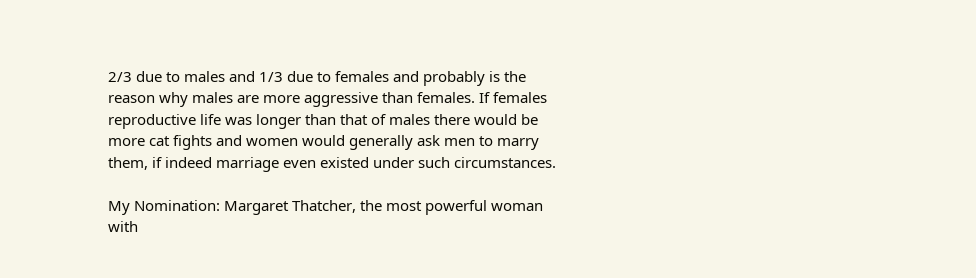2/3 due to males and 1/3 due to females and probably is the reason why males are more aggressive than females. If females reproductive life was longer than that of males there would be more cat fights and women would generally ask men to marry them, if indeed marriage even existed under such circumstances.

My Nomination: Margaret Thatcher, the most powerful woman with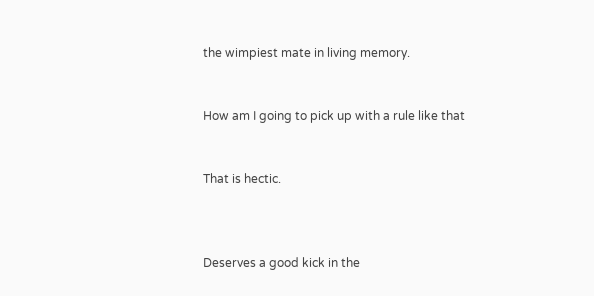the wimpiest mate in living memory.


How am I going to pick up with a rule like that


That is hectic.



Deserves a good kick in the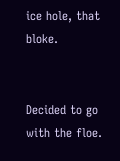ice hole, that bloke.


Decided to go with the floe.